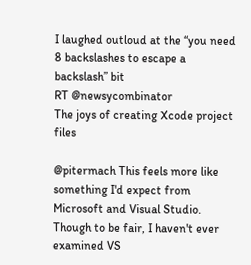I laughed outloud at the “you need 8 backslashes to escape a backslash” bit
RT @newsycombinator
The joys of creating Xcode project files

@pitermach This feels more like something I'd expect from Microsoft and Visual Studio. Though to be fair, I haven't ever examined VS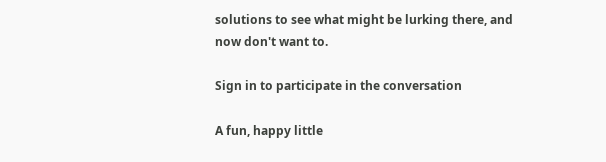solutions to see what might be lurking there, and now don't want to.

Sign in to participate in the conversation

A fun, happy little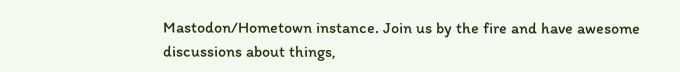Mastodon/Hometown instance. Join us by the fire and have awesome discussions about things,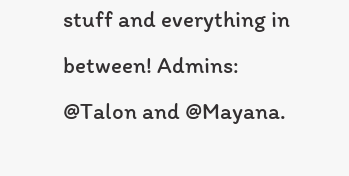stuff and everything in between! Admins: @Talon and @Mayana.